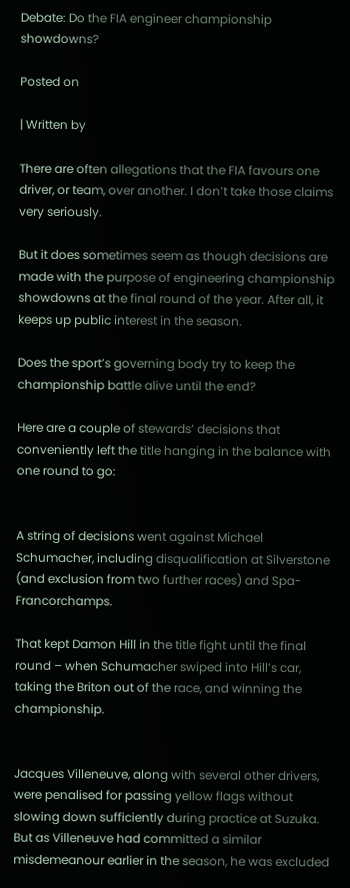Debate: Do the FIA engineer championship showdowns?

Posted on

| Written by

There are often allegations that the FIA favours one driver, or team, over another. I don’t take those claims very seriously.

But it does sometimes seem as though decisions are made with the purpose of engineering championship showdowns at the final round of the year. After all, it keeps up public interest in the season.

Does the sport’s governing body try to keep the championship battle alive until the end?

Here are a couple of stewards’ decisions that conveniently left the title hanging in the balance with one round to go:


A string of decisions went against Michael Schumacher, including disqualification at Silverstone (and exclusion from two further races) and Spa-Francorchamps.

That kept Damon Hill in the title fight until the final round – when Schumacher swiped into Hill’s car, taking the Briton out of the race, and winning the championship.


Jacques Villeneuve, along with several other drivers, were penalised for passing yellow flags without slowing down sufficiently during practice at Suzuka. But as Villeneuve had committed a similar misdemeanour earlier in the season, he was excluded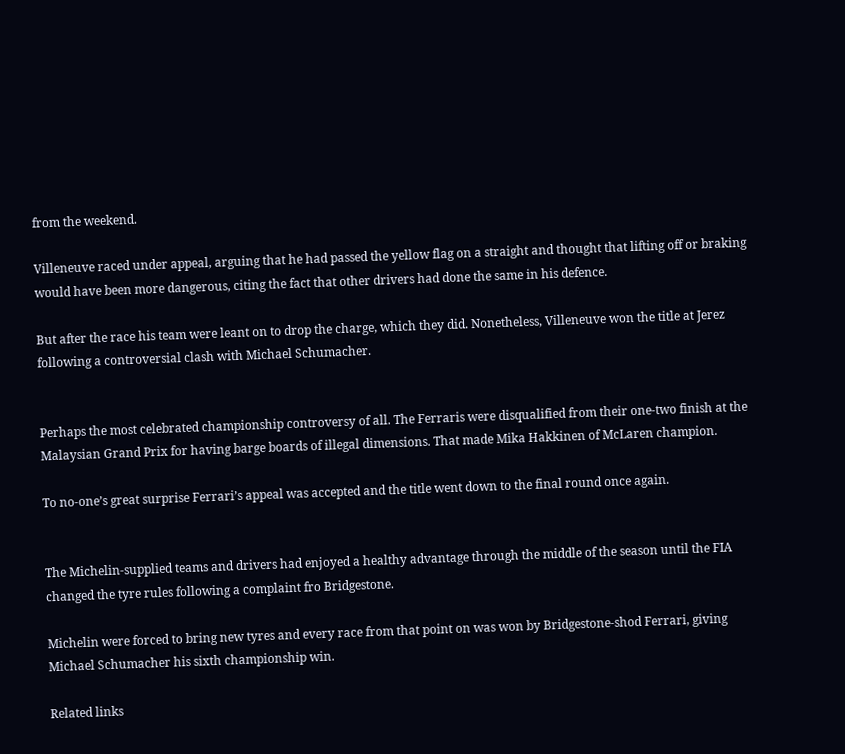from the weekend.

Villeneuve raced under appeal, arguing that he had passed the yellow flag on a straight and thought that lifting off or braking would have been more dangerous, citing the fact that other drivers had done the same in his defence.

But after the race his team were leant on to drop the charge, which they did. Nonetheless, Villeneuve won the title at Jerez following a controversial clash with Michael Schumacher.


Perhaps the most celebrated championship controversy of all. The Ferraris were disqualified from their one-two finish at the Malaysian Grand Prix for having barge boards of illegal dimensions. That made Mika Hakkinen of McLaren champion.

To no-one’s great surprise Ferrari’s appeal was accepted and the title went down to the final round once again.


The Michelin-supplied teams and drivers had enjoyed a healthy advantage through the middle of the season until the FIA changed the tyre rules following a complaint fro Bridgestone.

Michelin were forced to bring new tyres and every race from that point on was won by Bridgestone-shod Ferrari, giving Michael Schumacher his sixth championship win.

Related links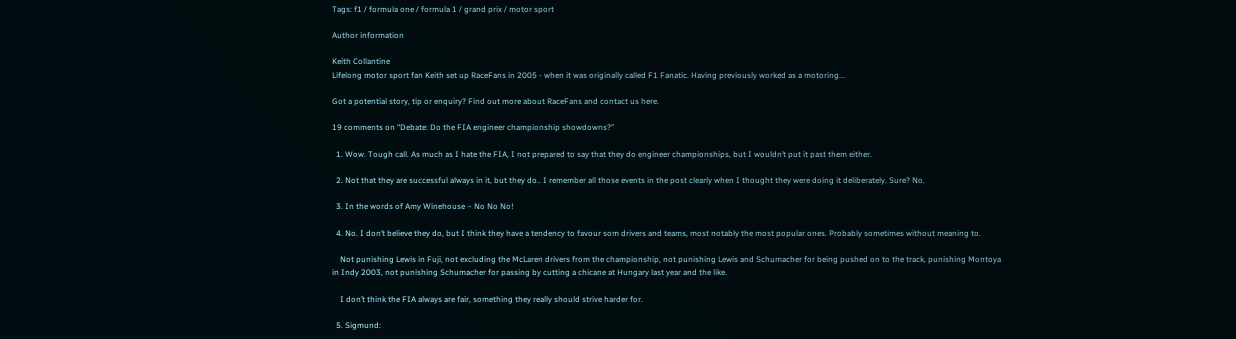Tags: f1 / formula one / formula 1 / grand prix / motor sport

Author information

Keith Collantine
Lifelong motor sport fan Keith set up RaceFans in 2005 - when it was originally called F1 Fanatic. Having previously worked as a motoring...

Got a potential story, tip or enquiry? Find out more about RaceFans and contact us here.

19 comments on “Debate: Do the FIA engineer championship showdowns?”

  1. Wow. Tough call. As much as I hate the FIA, I not prepared to say that they do engineer championships, but I wouldn’t put it past them either.

  2. Not that they are successful always in it, but they do.. I remember all those events in the post clearly when I thought they were doing it deliberately. Sure? No.

  3. In the words of Amy Winehouse – No No No!

  4. No. I don’t believe they do, but I think they have a tendency to favour som drivers and teams, most notably the most popular ones. Probably sometimes without meaning to.

    Not punishing Lewis in Fuji, not excluding the McLaren drivers from the championship, not punishing Lewis and Schumacher for being pushed on to the track, punishing Montoya in Indy 2003, not punishing Schumacher for passing by cutting a chicane at Hungary last year and the like.

    I don’t think the FIA always are fair, something they really should strive harder for.

  5. Sigmund: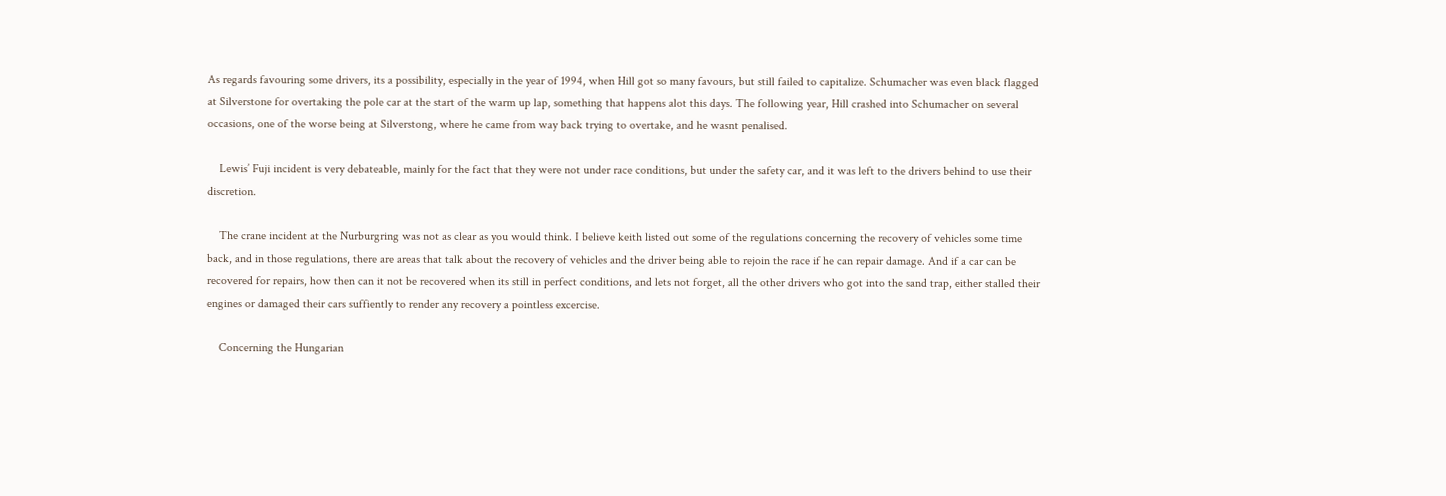As regards favouring some drivers, its a possibility, especially in the year of 1994, when Hill got so many favours, but still failed to capitalize. Schumacher was even black flagged at Silverstone for overtaking the pole car at the start of the warm up lap, something that happens alot this days. The following year, Hill crashed into Schumacher on several occasions, one of the worse being at Silverstong, where he came from way back trying to overtake, and he wasnt penalised.

    Lewis’ Fuji incident is very debateable, mainly for the fact that they were not under race conditions, but under the safety car, and it was left to the drivers behind to use their discretion.

    The crane incident at the Nurburgring was not as clear as you would think. I believe keith listed out some of the regulations concerning the recovery of vehicles some time back, and in those regulations, there are areas that talk about the recovery of vehicles and the driver being able to rejoin the race if he can repair damage. And if a car can be recovered for repairs, how then can it not be recovered when its still in perfect conditions, and lets not forget, all the other drivers who got into the sand trap, either stalled their engines or damaged their cars suffiently to render any recovery a pointless excercise.

    Concerning the Hungarian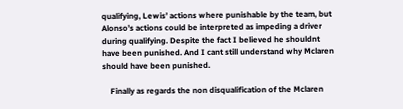qualifying, Lewis’ actions where punishable by the team, but Alonso’s actions could be interpreted as impeding a driver during qualifying. Despite the fact I believed he shouldnt have been punished. And I cant still understand why Mclaren should have been punished.

    Finally as regards the non disqualification of the Mclaren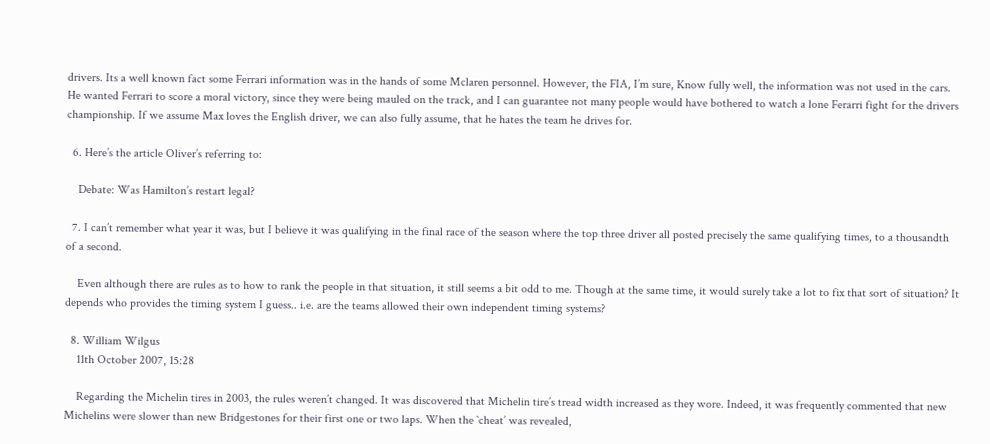drivers. Its a well known fact some Ferrari information was in the hands of some Mclaren personnel. However, the FIA, I’m sure, Know fully well, the information was not used in the cars. He wanted Ferrari to score a moral victory, since they were being mauled on the track, and I can guarantee not many people would have bothered to watch a lone Ferarri fight for the drivers championship. If we assume Max loves the English driver, we can also fully assume, that he hates the team he drives for.

  6. Here’s the article Oliver’s referring to:

    Debate: Was Hamilton’s restart legal?

  7. I can’t remember what year it was, but I believe it was qualifying in the final race of the season where the top three driver all posted precisely the same qualifying times, to a thousandth of a second.

    Even although there are rules as to how to rank the people in that situation, it still seems a bit odd to me. Though at the same time, it would surely take a lot to fix that sort of situation? It depends who provides the timing system I guess.. i.e. are the teams allowed their own independent timing systems?

  8. William Wilgus
    11th October 2007, 15:28

    Regarding the Michelin tires in 2003, the rules weren’t changed. It was discovered that Michelin tire’s tread width increased as they wore. Indeed, it was frequently commented that new Michelins were slower than new Bridgestones for their first one or two laps. When the `cheat’ was revealed,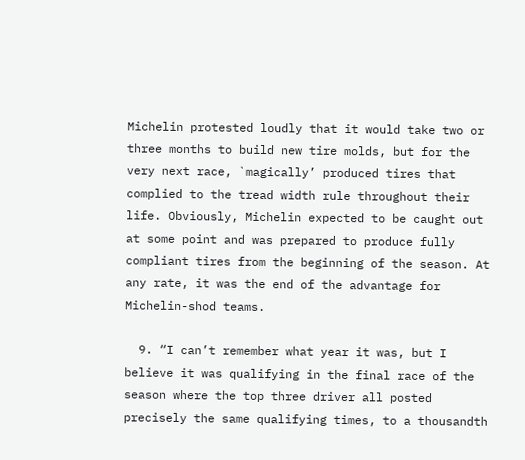Michelin protested loudly that it would take two or three months to build new tire molds, but for the very next race, `magically’ produced tires that complied to the tread width rule throughout their life. Obviously, Michelin expected to be caught out at some point and was prepared to produce fully compliant tires from the beginning of the season. At any rate, it was the end of the advantage for Michelin-shod teams.

  9. “I can’t remember what year it was, but I believe it was qualifying in the final race of the season where the top three driver all posted precisely the same qualifying times, to a thousandth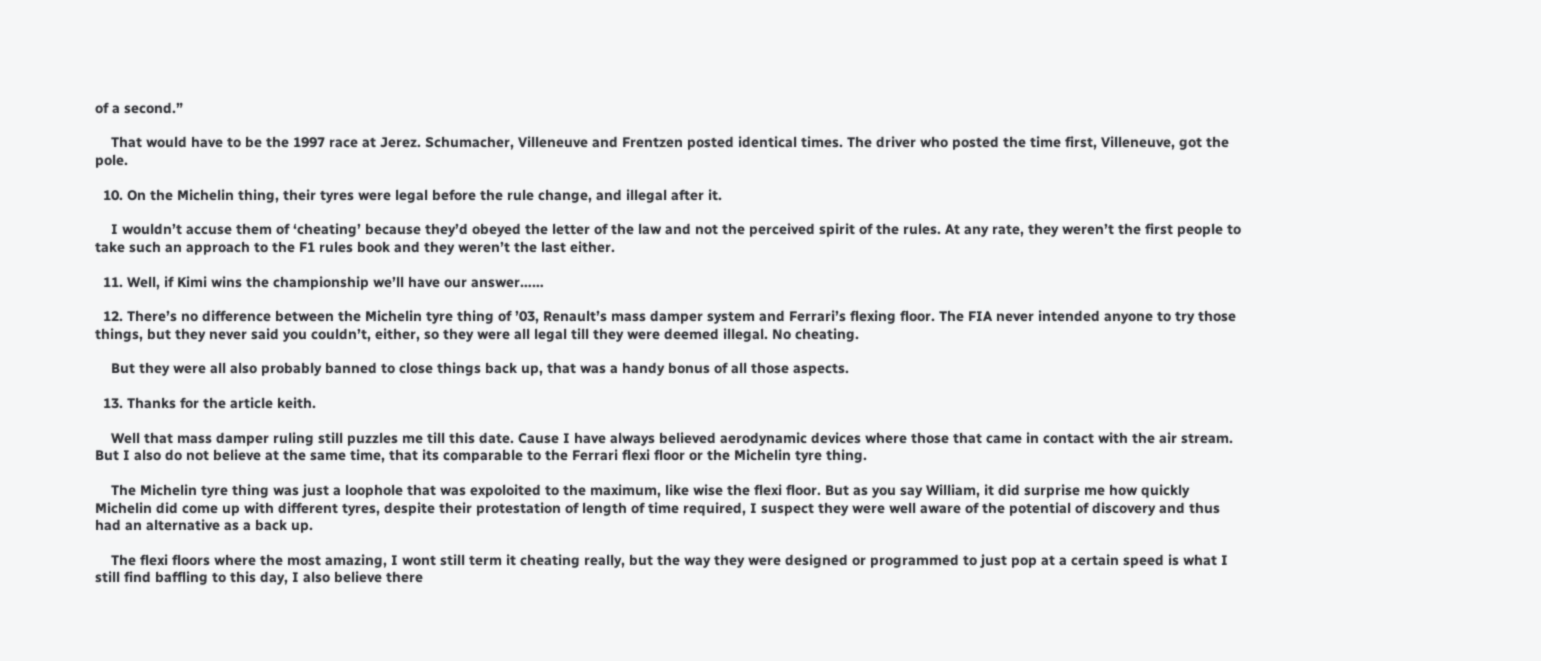of a second.”

    That would have to be the 1997 race at Jerez. Schumacher, Villeneuve and Frentzen posted identical times. The driver who posted the time first, Villeneuve, got the pole.

  10. On the Michelin thing, their tyres were legal before the rule change, and illegal after it.

    I wouldn’t accuse them of ‘cheating’ because they’d obeyed the letter of the law and not the perceived spirit of the rules. At any rate, they weren’t the first people to take such an approach to the F1 rules book and they weren’t the last either.

  11. Well, if Kimi wins the championship we’ll have our answer……

  12. There’s no difference between the Michelin tyre thing of ’03, Renault’s mass damper system and Ferrari’s flexing floor. The FIA never intended anyone to try those things, but they never said you couldn’t, either, so they were all legal till they were deemed illegal. No cheating.

    But they were all also probably banned to close things back up, that was a handy bonus of all those aspects.

  13. Thanks for the article keith.

    Well that mass damper ruling still puzzles me till this date. Cause I have always believed aerodynamic devices where those that came in contact with the air stream. But I also do not believe at the same time, that its comparable to the Ferrari flexi floor or the Michelin tyre thing.

    The Michelin tyre thing was just a loophole that was expoloited to the maximum, like wise the flexi floor. But as you say William, it did surprise me how quickly Michelin did come up with different tyres, despite their protestation of length of time required, I suspect they were well aware of the potential of discovery and thus had an alternative as a back up.

    The flexi floors where the most amazing, I wont still term it cheating really, but the way they were designed or programmed to just pop at a certain speed is what I still find baffling to this day, I also believe there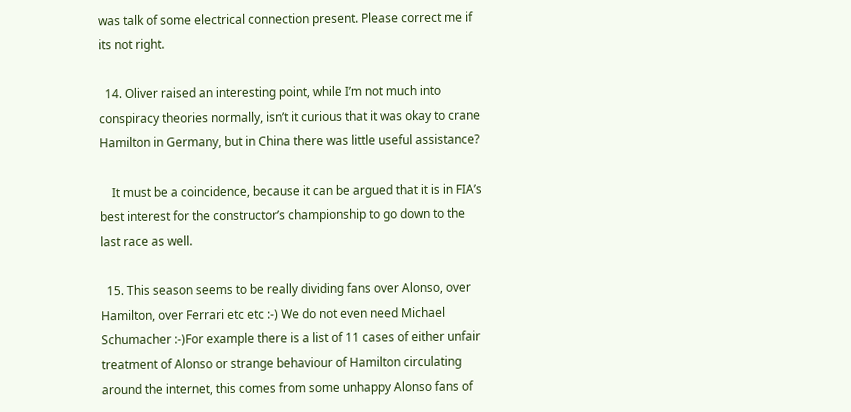was talk of some electrical connection present. Please correct me if its not right.

  14. Oliver raised an interesting point, while I’m not much into conspiracy theories normally, isn’t it curious that it was okay to crane Hamilton in Germany, but in China there was little useful assistance?

    It must be a coincidence, because it can be argued that it is in FIA’s best interest for the constructor’s championship to go down to the last race as well.

  15. This season seems to be really dividing fans over Alonso, over Hamilton, over Ferrari etc etc :-) We do not even need Michael Schumacher :-)For example there is a list of 11 cases of either unfair treatment of Alonso or strange behaviour of Hamilton circulating around the internet, this comes from some unhappy Alonso fans of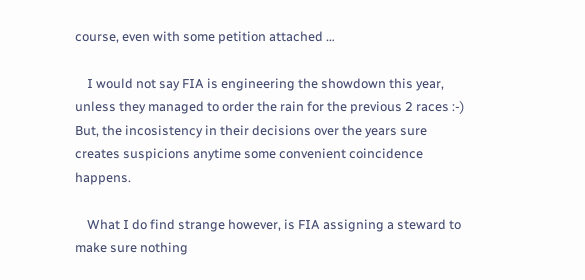course, even with some petition attached …

    I would not say FIA is engineering the showdown this year, unless they managed to order the rain for the previous 2 races :-) But, the incosistency in their decisions over the years sure creates suspicions anytime some convenient coincidence happens.

    What I do find strange however, is FIA assigning a steward to make sure nothing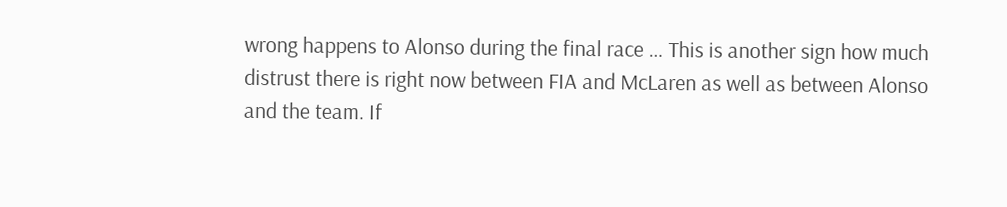wrong happens to Alonso during the final race … This is another sign how much distrust there is right now between FIA and McLaren as well as between Alonso and the team. If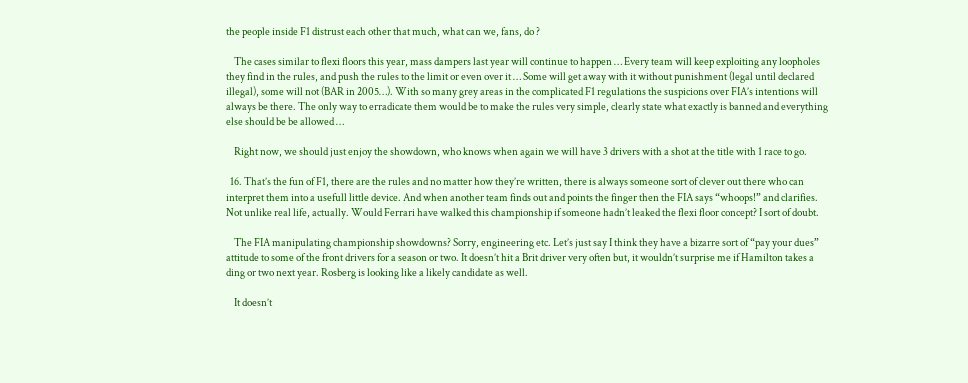the people inside F1 distrust each other that much, what can we, fans, do ?

    The cases similar to flexi floors this year, mass dampers last year will continue to happen … Every team will keep exploiting any loopholes they find in the rules, and push the rules to the limit or even over it … Some will get away with it without punishment (legal until declared illegal), some will not (BAR in 2005…). With so many grey areas in the complicated F1 regulations the suspicions over FIA’s intentions will always be there. The only way to erradicate them would be to make the rules very simple, clearly state what exactly is banned and everything else should be be allowed …

    Right now, we should just enjoy the showdown, who knows when again we will have 3 drivers with a shot at the title with 1 race to go.

  16. That’s the fun of F1, there are the rules and no matter how they’re written, there is always someone sort of clever out there who can interpret them into a usefull little device. And when another team finds out and points the finger then the FIA says “whoops!” and clarifies. Not unlike real life, actually. Would Ferrari have walked this championship if someone hadn’t leaked the flexi floor concept? I sort of doubt.

    The FIA manipulating championship showdowns? Sorry, engineering etc. Let’s just say I think they have a bizarre sort of “pay your dues” attitude to some of the front drivers for a season or two. It doesn’t hit a Brit driver very often but, it wouldn’t surprise me if Hamilton takes a ding or two next year. Rosberg is looking like a likely candidate as well.

    It doesn’t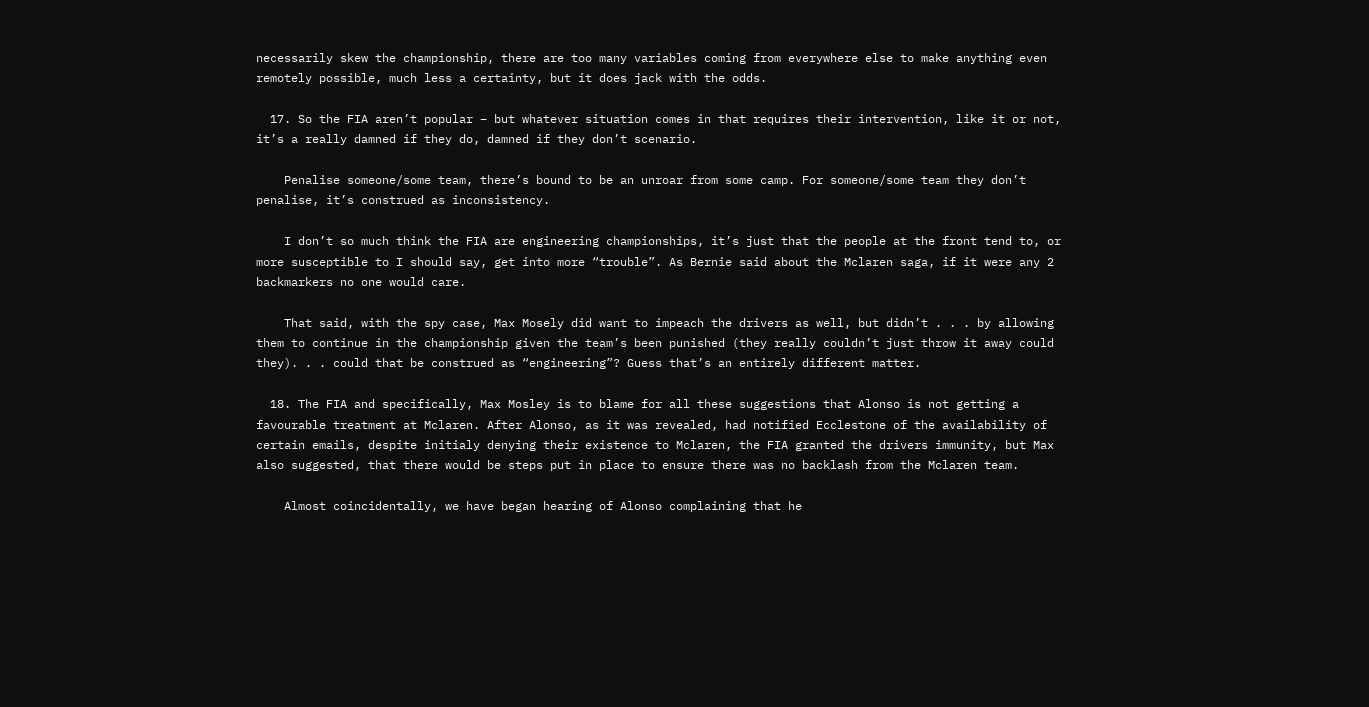necessarily skew the championship, there are too many variables coming from everywhere else to make anything even remotely possible, much less a certainty, but it does jack with the odds.

  17. So the FIA aren’t popular – but whatever situation comes in that requires their intervention, like it or not, it’s a really damned if they do, damned if they don’t scenario.

    Penalise someone/some team, there’s bound to be an unroar from some camp. For someone/some team they don’t penalise, it’s construed as inconsistency.

    I don’t so much think the FIA are engineering championships, it’s just that the people at the front tend to, or more susceptible to I should say, get into more “trouble”. As Bernie said about the Mclaren saga, if it were any 2 backmarkers no one would care.

    That said, with the spy case, Max Mosely did want to impeach the drivers as well, but didn’t . . . by allowing them to continue in the championship given the team’s been punished (they really couldn’t just throw it away could they). . . could that be construed as “engineering”? Guess that’s an entirely different matter.

  18. The FIA and specifically, Max Mosley is to blame for all these suggestions that Alonso is not getting a favourable treatment at Mclaren. After Alonso, as it was revealed, had notified Ecclestone of the availability of certain emails, despite initialy denying their existence to Mclaren, the FIA granted the drivers immunity, but Max also suggested, that there would be steps put in place to ensure there was no backlash from the Mclaren team.

    Almost coincidentally, we have began hearing of Alonso complaining that he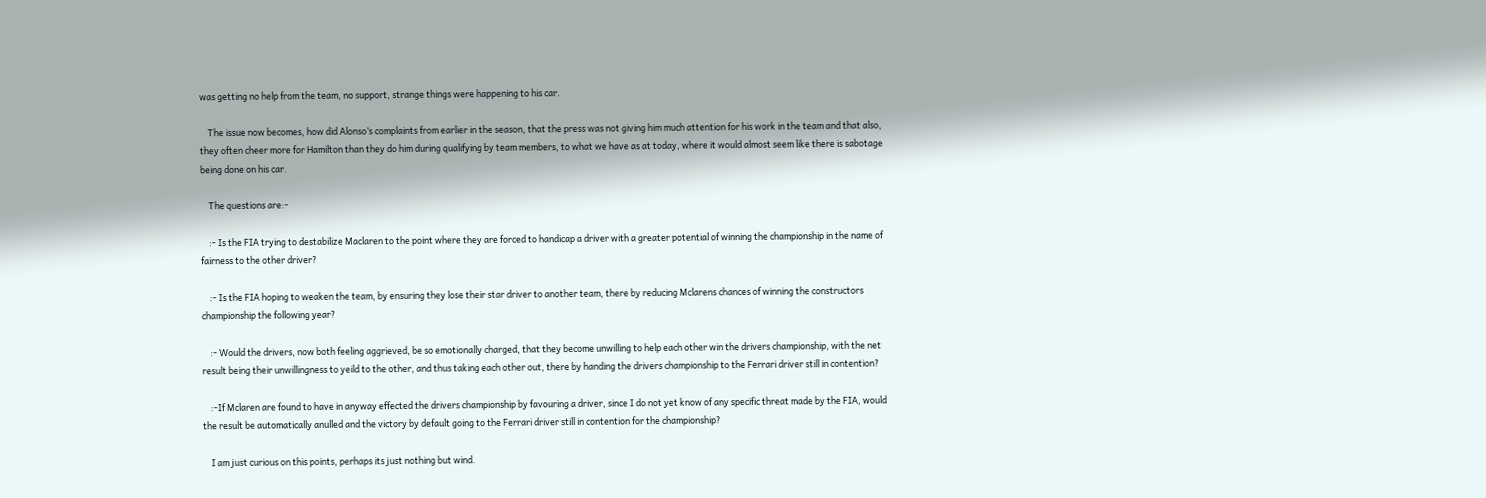was getting no help from the team, no support, strange things were happening to his car.

    The issue now becomes, how did Alonso’s complaints from earlier in the season, that the press was not giving him much attention for his work in the team and that also, they often cheer more for Hamilton than they do him during qualifying by team members, to what we have as at today, where it would almost seem like there is sabotage being done on his car.

    The questions are:-

    :- Is the FIA trying to destabilize Maclaren to the point where they are forced to handicap a driver with a greater potential of winning the championship in the name of fairness to the other driver?

    :- Is the FIA hoping to weaken the team, by ensuring they lose their star driver to another team, there by reducing Mclarens chances of winning the constructors championship the following year?

    :- Would the drivers, now both feeling aggrieved, be so emotionally charged, that they become unwilling to help each other win the drivers championship, with the net result being their unwillingness to yeild to the other, and thus taking each other out, there by handing the drivers championship to the Ferrari driver still in contention?

    :-If Mclaren are found to have in anyway effected the drivers championship by favouring a driver, since I do not yet know of any specific threat made by the FIA, would the result be automatically anulled and the victory by default going to the Ferrari driver still in contention for the championship?

    I am just curious on this points, perhaps its just nothing but wind.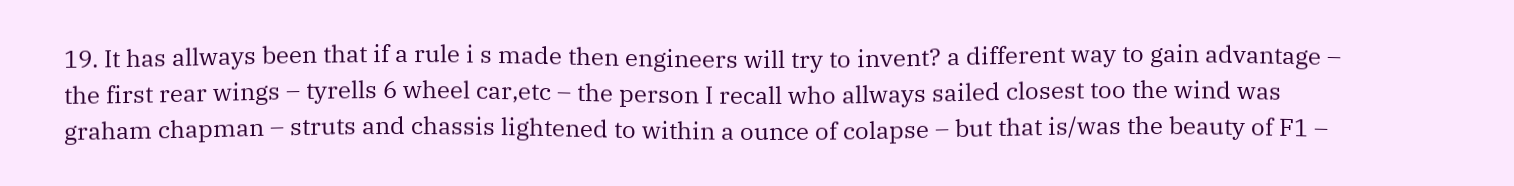19. It has allways been that if a rule i s made then engineers will try to invent? a different way to gain advantage – the first rear wings – tyrells 6 wheel car,etc – the person I recall who allways sailed closest too the wind was graham chapman – struts and chassis lightened to within a ounce of colapse – but that is/was the beauty of F1 –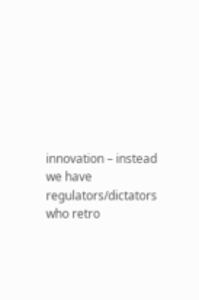innovation – instead we have regulators/dictators who retro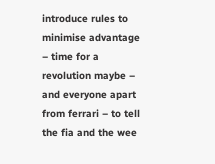introduce rules to minimise advantage – time for a revolution maybe – and everyone apart from ferrari – to tell the fia and the wee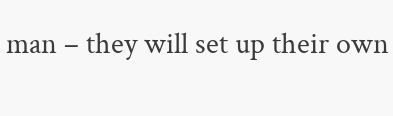man – they will set up their own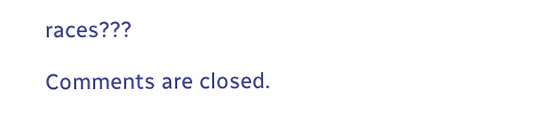races???

Comments are closed.